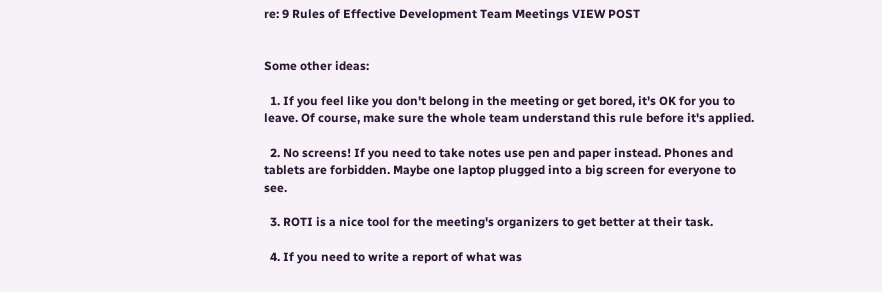re: 9 Rules of Effective Development Team Meetings VIEW POST


Some other ideas:

  1. If you feel like you don't belong in the meeting or get bored, it's OK for you to leave. Of course, make sure the whole team understand this rule before it's applied.

  2. No screens! If you need to take notes use pen and paper instead. Phones and tablets are forbidden. Maybe one laptop plugged into a big screen for everyone to see.

  3. ROTI is a nice tool for the meeting's organizers to get better at their task.

  4. If you need to write a report of what was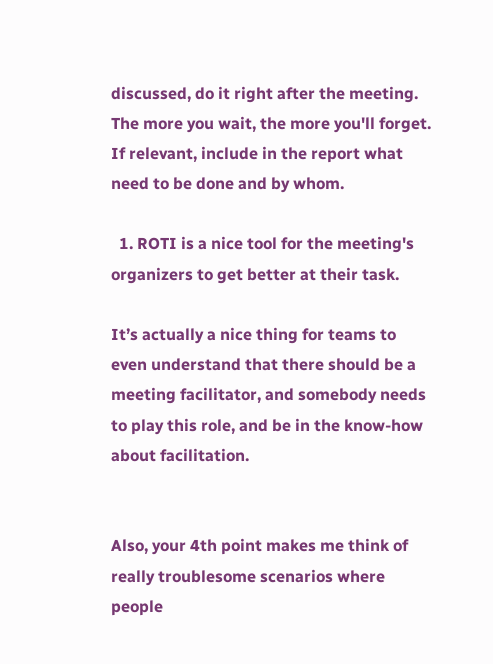discussed, do it right after the meeting. The more you wait, the more you'll forget. If relevant, include in the report what need to be done and by whom.

  1. ROTI is a nice tool for the meeting's organizers to get better at their task.

It’s actually a nice thing for teams to even understand that there should be a meeting facilitator, and somebody needs to play this role, and be in the know-how about facilitation.


Also, your 4th point makes me think of really troublesome scenarios where people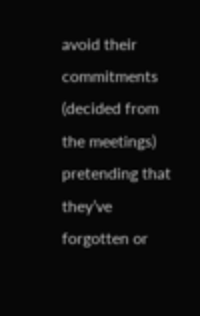avoid their commitments (decided from the meetings) pretending that they’ve forgotten or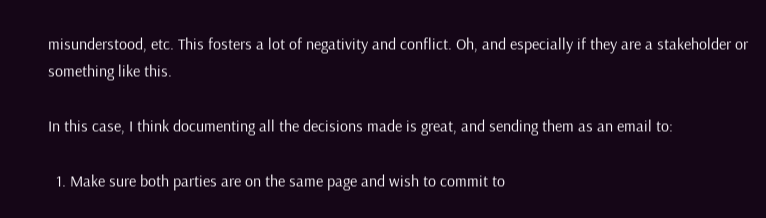misunderstood, etc. This fosters a lot of negativity and conflict. Oh, and especially if they are a stakeholder or something like this.

In this case, I think documenting all the decisions made is great, and sending them as an email to:

  1. Make sure both parties are on the same page and wish to commit to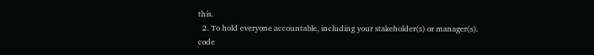this.
  2. To hold everyone accountable, including your stakeholder(s) or manager(s).
code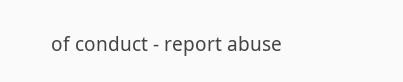of conduct - report abuse